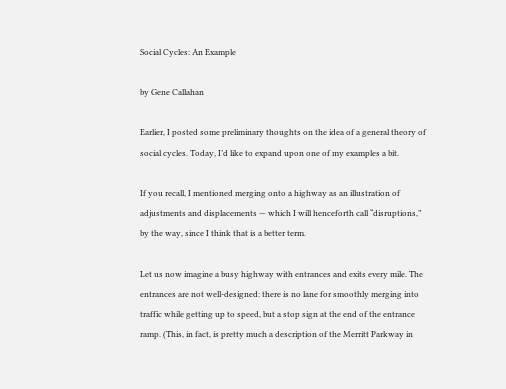Social Cycles: An Example

by Gene Callahan

Earlier, I posted some preliminary thoughts on the idea of a general theory of social cycles. Today, I’d like to expand upon one of my examples a bit.

If you recall, I mentioned merging onto a highway as an illustration of adjustments and displacements — which I will henceforth call “disruptions,” by the way, since I think that is a better term.

Let us now imagine a busy highway with entrances and exits every mile. The entrances are not well-designed: there is no lane for smoothly merging into traffic while getting up to speed, but a stop sign at the end of the entrance ramp. (This, in fact, is pretty much a description of the Merritt Parkway in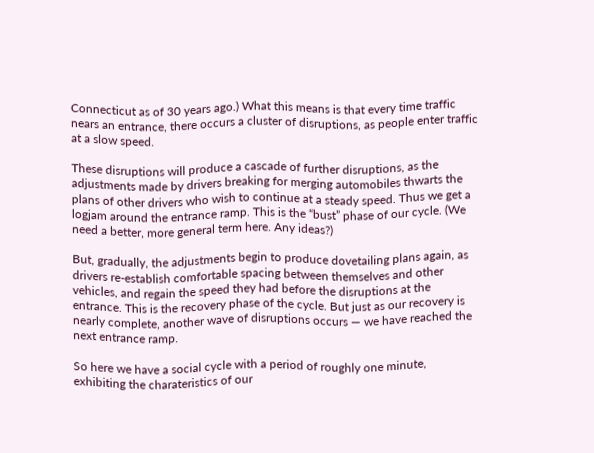Connecticut as of 30 years ago.) What this means is that every time traffic nears an entrance, there occurs a cluster of disruptions, as people enter traffic at a slow speed.

These disruptions will produce a cascade of further disruptions, as the adjustments made by drivers breaking for merging automobiles thwarts the plans of other drivers who wish to continue at a steady speed. Thus we get a logjam around the entrance ramp. This is the “bust” phase of our cycle. (We need a better, more general term here. Any ideas?)

But, gradually, the adjustments begin to produce dovetailing plans again, as drivers re-establish comfortable spacing between themselves and other vehicles, and regain the speed they had before the disruptions at the entrance. This is the recovery phase of the cycle. But just as our recovery is nearly complete, another wave of disruptions occurs — we have reached the next entrance ramp.

So here we have a social cycle with a period of roughly one minute, exhibiting the charateristics of our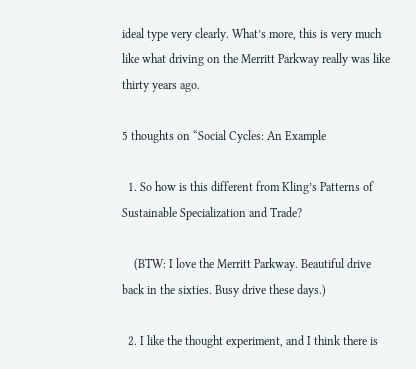ideal type very clearly. What’s more, this is very much like what driving on the Merritt Parkway really was like thirty years ago.

5 thoughts on “Social Cycles: An Example

  1. So how is this different from Kling’s Patterns of Sustainable Specialization and Trade?

    (BTW: I love the Merritt Parkway. Beautiful drive back in the sixties. Busy drive these days.)

  2. I like the thought experiment, and I think there is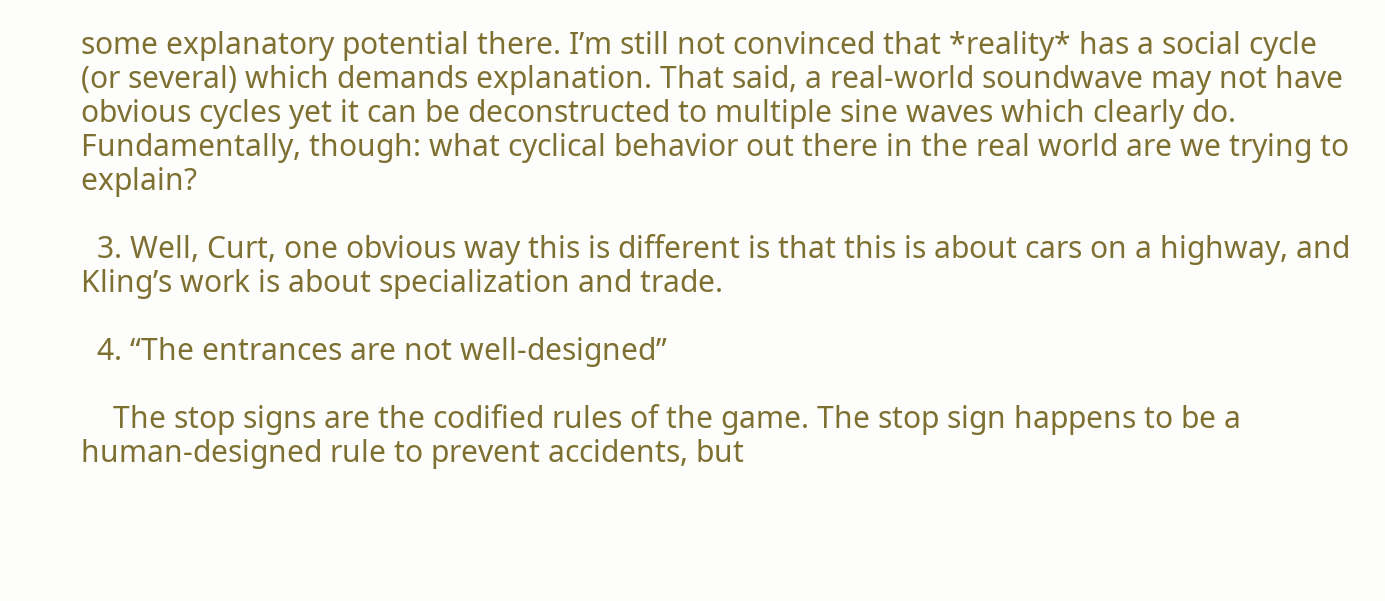some explanatory potential there. I’m still not convinced that *reality* has a social cycle (or several) which demands explanation. That said, a real-world soundwave may not have obvious cycles yet it can be deconstructed to multiple sine waves which clearly do. Fundamentally, though: what cyclical behavior out there in the real world are we trying to explain?

  3. Well, Curt, one obvious way this is different is that this is about cars on a highway, and Kling’s work is about specialization and trade.

  4. “The entrances are not well-designed”

    The stop signs are the codified rules of the game. The stop sign happens to be a human-designed rule to prevent accidents, but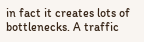in fact it creates lots of bottlenecks. A traffic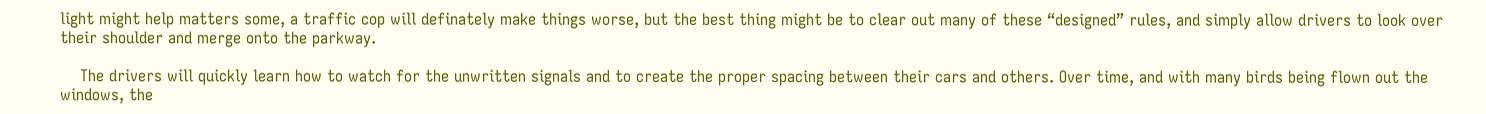light might help matters some, a traffic cop will definately make things worse, but the best thing might be to clear out many of these “designed” rules, and simply allow drivers to look over their shoulder and merge onto the parkway.

    The drivers will quickly learn how to watch for the unwritten signals and to create the proper spacing between their cars and others. Over time, and with many birds being flown out the windows, the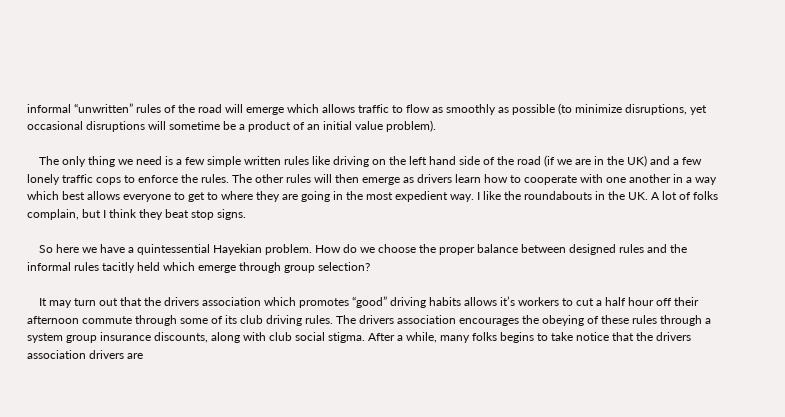informal “unwritten” rules of the road will emerge which allows traffic to flow as smoothly as possible (to minimize disruptions, yet occasional disruptions will sometime be a product of an initial value problem).

    The only thing we need is a few simple written rules like driving on the left hand side of the road (if we are in the UK) and a few lonely traffic cops to enforce the rules. The other rules will then emerge as drivers learn how to cooperate with one another in a way which best allows everyone to get to where they are going in the most expedient way. I like the roundabouts in the UK. A lot of folks complain, but I think they beat stop signs.

    So here we have a quintessential Hayekian problem. How do we choose the proper balance between designed rules and the informal rules tacitly held which emerge through group selection?

    It may turn out that the drivers association which promotes “good” driving habits allows it’s workers to cut a half hour off their afternoon commute through some of its club driving rules. The drivers association encourages the obeying of these rules through a system group insurance discounts, along with club social stigma. After a while, many folks begins to take notice that the drivers association drivers are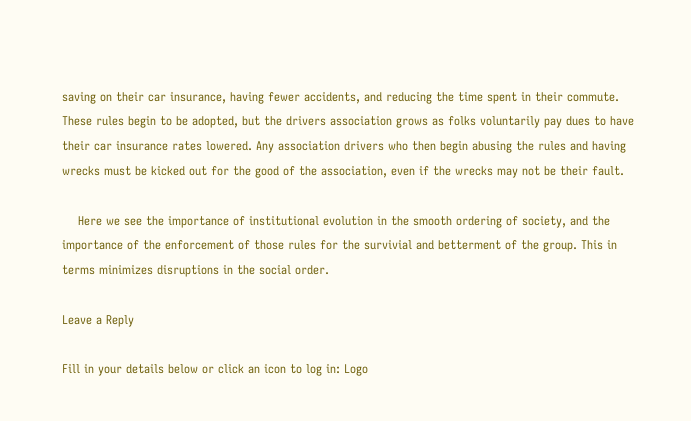saving on their car insurance, having fewer accidents, and reducing the time spent in their commute. These rules begin to be adopted, but the drivers association grows as folks voluntarily pay dues to have their car insurance rates lowered. Any association drivers who then begin abusing the rules and having wrecks must be kicked out for the good of the association, even if the wrecks may not be their fault.

    Here we see the importance of institutional evolution in the smooth ordering of society, and the importance of the enforcement of those rules for the survivial and betterment of the group. This in terms minimizes disruptions in the social order.

Leave a Reply

Fill in your details below or click an icon to log in: Logo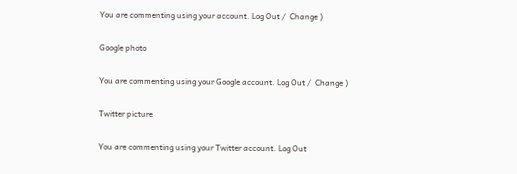You are commenting using your account. Log Out /  Change )

Google photo

You are commenting using your Google account. Log Out /  Change )

Twitter picture

You are commenting using your Twitter account. Log Out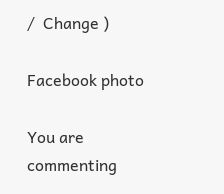/  Change )

Facebook photo

You are commenting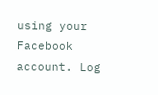using your Facebook account. Log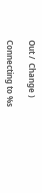Out /  Change )

Connecting to %s